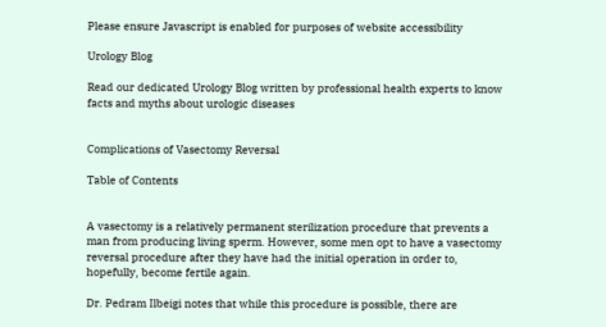Please ensure Javascript is enabled for purposes of website accessibility

Urology Blog

Read our dedicated Urology Blog written by professional health experts to know facts and myths about urologic diseases


Complications of Vasectomy Reversal

Table of Contents


A vasectomy is a relatively permanent sterilization procedure that prevents a man from producing living sperm. However, some men opt to have a vasectomy reversal procedure after they have had the initial operation in order to, hopefully, become fertile again.

Dr. Pedram Ilbeigi notes that while this procedure is possible, there are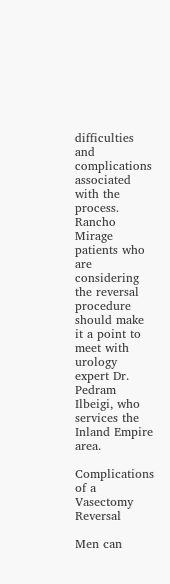difficulties and complications associated with the process. Rancho Mirage patients who are considering the reversal procedure should make it a point to meet with urology expert Dr. Pedram Ilbeigi, who services the Inland Empire area.

Complications of a Vasectomy Reversal

Men can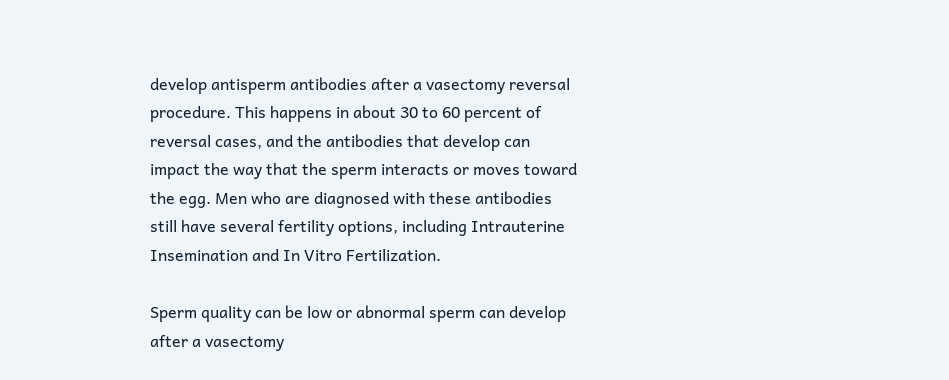develop antisperm antibodies after a vasectomy reversal procedure. This happens in about 30 to 60 percent of reversal cases, and the antibodies that develop can impact the way that the sperm interacts or moves toward the egg. Men who are diagnosed with these antibodies still have several fertility options, including Intrauterine Insemination and In Vitro Fertilization.

Sperm quality can be low or abnormal sperm can develop after a vasectomy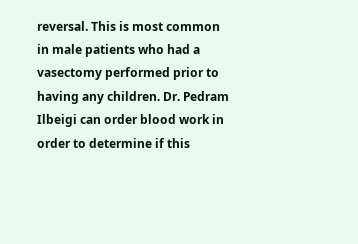reversal. This is most common in male patients who had a vasectomy performed prior to having any children. Dr. Pedram Ilbeigi can order blood work in order to determine if this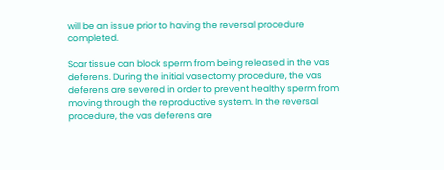will be an issue prior to having the reversal procedure completed.

Scar tissue can block sperm from being released in the vas deferens. During the initial vasectomy procedure, the vas deferens are severed in order to prevent healthy sperm from moving through the reproductive system. In the reversal procedure, the vas deferens are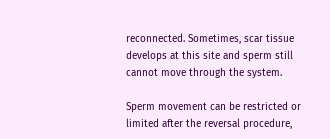reconnected. Sometimes, scar tissue develops at this site and sperm still cannot move through the system.

Sperm movement can be restricted or limited after the reversal procedure,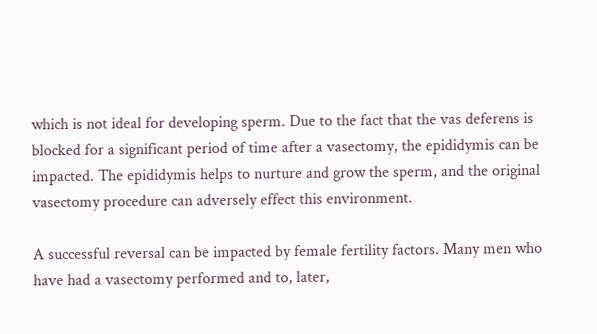which is not ideal for developing sperm. Due to the fact that the vas deferens is blocked for a significant period of time after a vasectomy, the epididymis can be impacted. The epididymis helps to nurture and grow the sperm, and the original vasectomy procedure can adversely effect this environment.

A successful reversal can be impacted by female fertility factors. Many men who have had a vasectomy performed and to, later,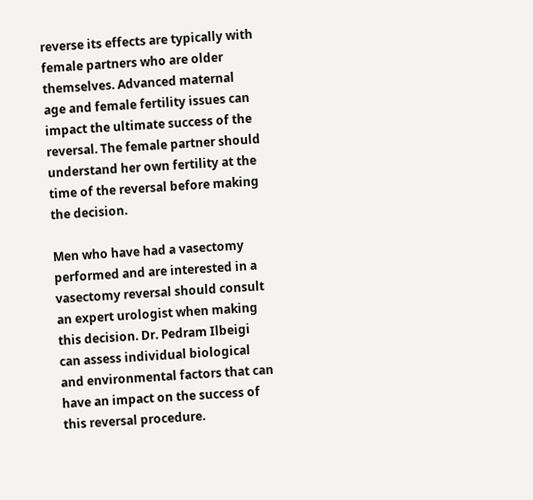reverse its effects are typically with female partners who are older themselves. Advanced maternal age and female fertility issues can impact the ultimate success of the reversal. The female partner should understand her own fertility at the time of the reversal before making the decision.

Men who have had a vasectomy performed and are interested in a vasectomy reversal should consult an expert urologist when making this decision. Dr. Pedram Ilbeigi can assess individual biological and environmental factors that can have an impact on the success of this reversal procedure.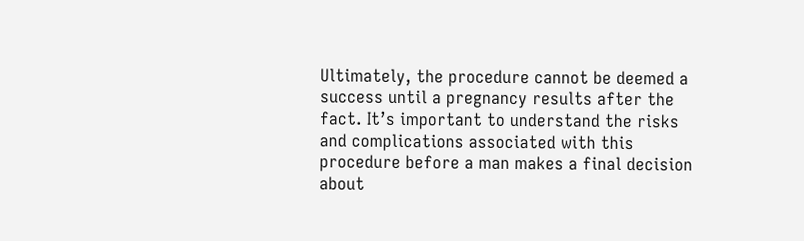Ultimately, the procedure cannot be deemed a success until a pregnancy results after the fact. It’s important to understand the risks and complications associated with this procedure before a man makes a final decision about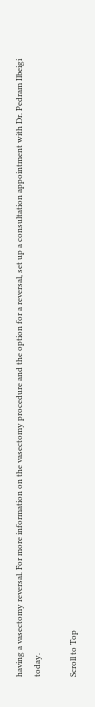having a vasectomy reversal. For more information on the vasectomy procedure and the option for a reversal, set up a consultation appointment with Dr. Pedram Ilbeigi today.

Scroll to Top